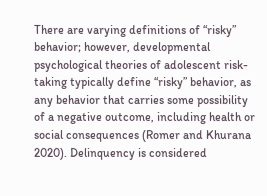There are varying definitions of “risky” behavior; however, developmental psychological theories of adolescent risk-taking typically define “risky” behavior, as any behavior that carries some possibility of a negative outcome, including health or social consequences (Romer and Khurana 2020). Delinquency is considered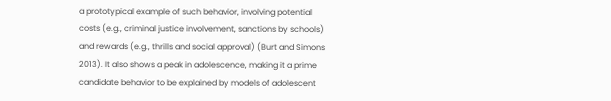a prototypical example of such behavior, involving potential costs (e.g., criminal justice involvement, sanctions by schools) and rewards (e.g., thrills and social approval) (Burt and Simons 2013). It also shows a peak in adolescence, making it a prime candidate behavior to be explained by models of adolescent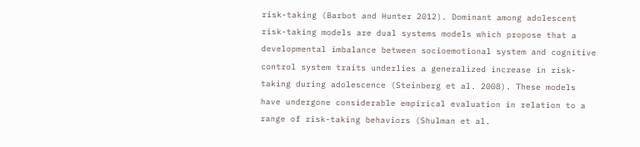risk-taking (Barbot and Hunter 2012). Dominant among adolescent risk-taking models are dual systems models which propose that a developmental imbalance between socioemotional system and cognitive control system traits underlies a generalized increase in risk-taking during adolescence (Steinberg et al. 2008). These models have undergone considerable empirical evaluation in relation to a range of risk-taking behaviors (Shulman et al.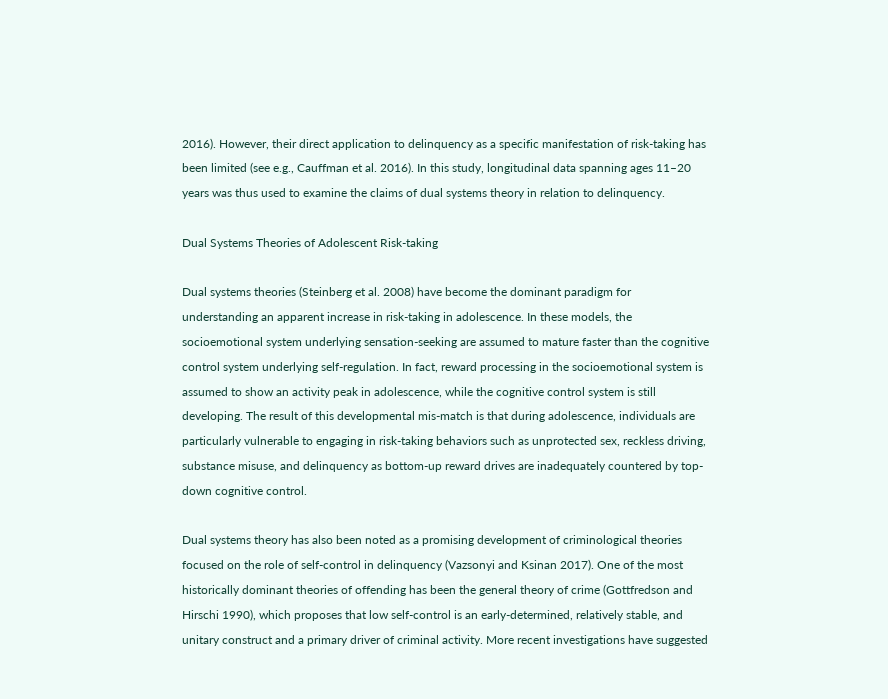2016). However, their direct application to delinquency as a specific manifestation of risk-taking has been limited (see e.g., Cauffman et al. 2016). In this study, longitudinal data spanning ages 11–20 years was thus used to examine the claims of dual systems theory in relation to delinquency.

Dual Systems Theories of Adolescent Risk-taking

Dual systems theories (Steinberg et al. 2008) have become the dominant paradigm for understanding an apparent increase in risk-taking in adolescence. In these models, the socioemotional system underlying sensation-seeking are assumed to mature faster than the cognitive control system underlying self-regulation. In fact, reward processing in the socioemotional system is assumed to show an activity peak in adolescence, while the cognitive control system is still developing. The result of this developmental mis-match is that during adolescence, individuals are particularly vulnerable to engaging in risk-taking behaviors such as unprotected sex, reckless driving, substance misuse, and delinquency as bottom-up reward drives are inadequately countered by top-down cognitive control.

Dual systems theory has also been noted as a promising development of criminological theories focused on the role of self-control in delinquency (Vazsonyi and Ksinan 2017). One of the most historically dominant theories of offending has been the general theory of crime (Gottfredson and Hirschi 1990), which proposes that low self-control is an early-determined, relatively stable, and unitary construct and a primary driver of criminal activity. More recent investigations have suggested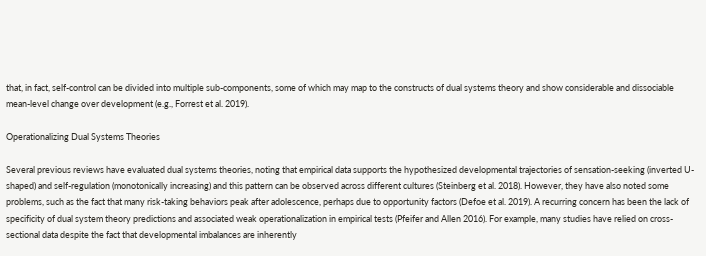that, in fact, self-control can be divided into multiple sub-components, some of which may map to the constructs of dual systems theory and show considerable and dissociable mean-level change over development (e.g., Forrest et al. 2019).

Operationalizing Dual Systems Theories

Several previous reviews have evaluated dual systems theories, noting that empirical data supports the hypothesized developmental trajectories of sensation-seeking (inverted U-shaped) and self-regulation (monotonically increasing) and this pattern can be observed across different cultures (Steinberg et al. 2018). However, they have also noted some problems, such as the fact that many risk-taking behaviors peak after adolescence, perhaps due to opportunity factors (Defoe et al. 2019). A recurring concern has been the lack of specificity of dual system theory predictions and associated weak operationalization in empirical tests (Pfeifer and Allen 2016). For example, many studies have relied on cross-sectional data despite the fact that developmental imbalances are inherently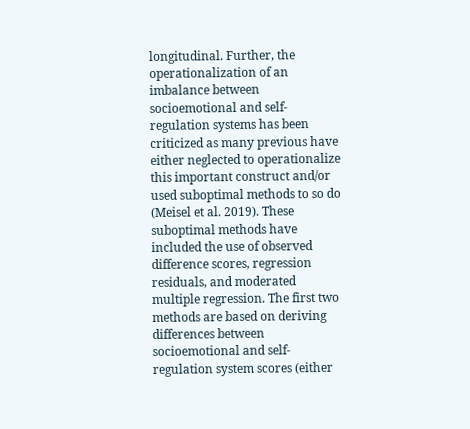longitudinal. Further, the operationalization of an imbalance between socioemotional and self-regulation systems has been criticized as many previous have either neglected to operationalize this important construct and/or used suboptimal methods to so do (Meisel et al. 2019). These suboptimal methods have included the use of observed difference scores, regression residuals, and moderated multiple regression. The first two methods are based on deriving differences between socioemotional and self-regulation system scores (either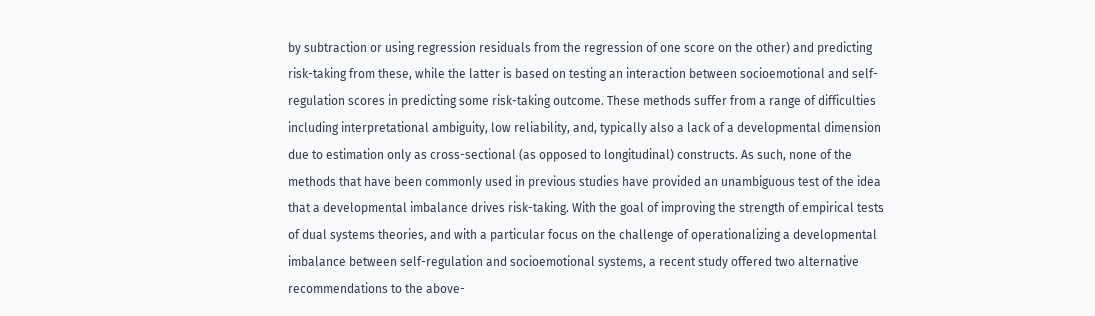by subtraction or using regression residuals from the regression of one score on the other) and predicting risk-taking from these, while the latter is based on testing an interaction between socioemotional and self-regulation scores in predicting some risk-taking outcome. These methods suffer from a range of difficulties including interpretational ambiguity, low reliability, and, typically also a lack of a developmental dimension due to estimation only as cross-sectional (as opposed to longitudinal) constructs. As such, none of the methods that have been commonly used in previous studies have provided an unambiguous test of the idea that a developmental imbalance drives risk-taking. With the goal of improving the strength of empirical tests of dual systems theories, and with a particular focus on the challenge of operationalizing a developmental imbalance between self-regulation and socioemotional systems, a recent study offered two alternative recommendations to the above-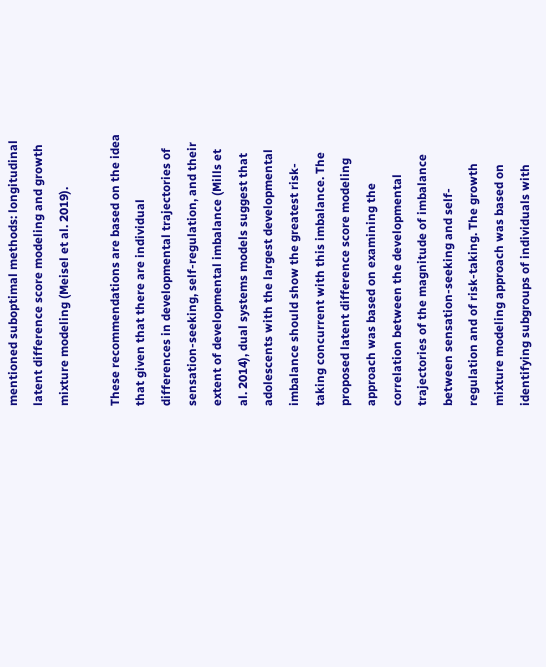mentioned suboptimal methods: longitudinal latent difference score modeling and growth mixture modeling (Meisel et al. 2019).

These recommendations are based on the idea that given that there are individual differences in developmental trajectories of sensation-seeking, self-regulation, and their extent of developmental imbalance (Mills et al. 2014), dual systems models suggest that adolescents with the largest developmental imbalance should show the greatest risk-taking concurrent with this imbalance. The proposed latent difference score modeling approach was based on examining the correlation between the developmental trajectories of the magnitude of imbalance between sensation-seeking and self-regulation and of risk-taking. The growth mixture modeling approach was based on identifying subgroups of individuals with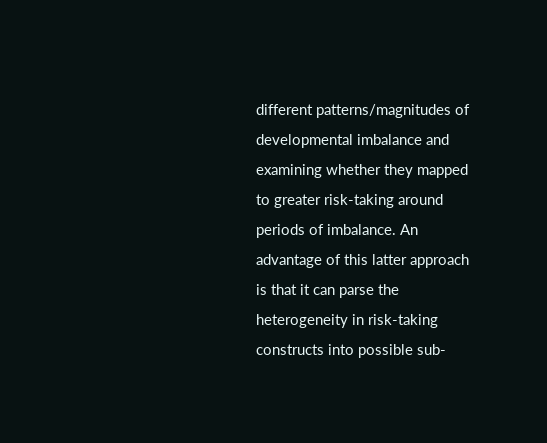different patterns/magnitudes of developmental imbalance and examining whether they mapped to greater risk-taking around periods of imbalance. An advantage of this latter approach is that it can parse the heterogeneity in risk-taking constructs into possible sub-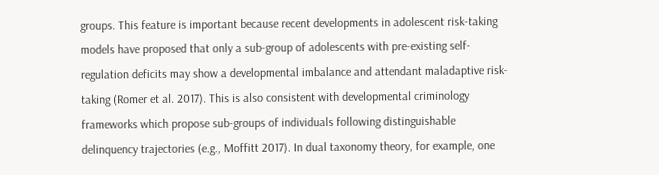groups. This feature is important because recent developments in adolescent risk-taking models have proposed that only a sub-group of adolescents with pre-existing self-regulation deficits may show a developmental imbalance and attendant maladaptive risk-taking (Romer et al. 2017). This is also consistent with developmental criminology frameworks which propose sub-groups of individuals following distinguishable delinquency trajectories (e.g., Moffitt 2017). In dual taxonomy theory, for example, one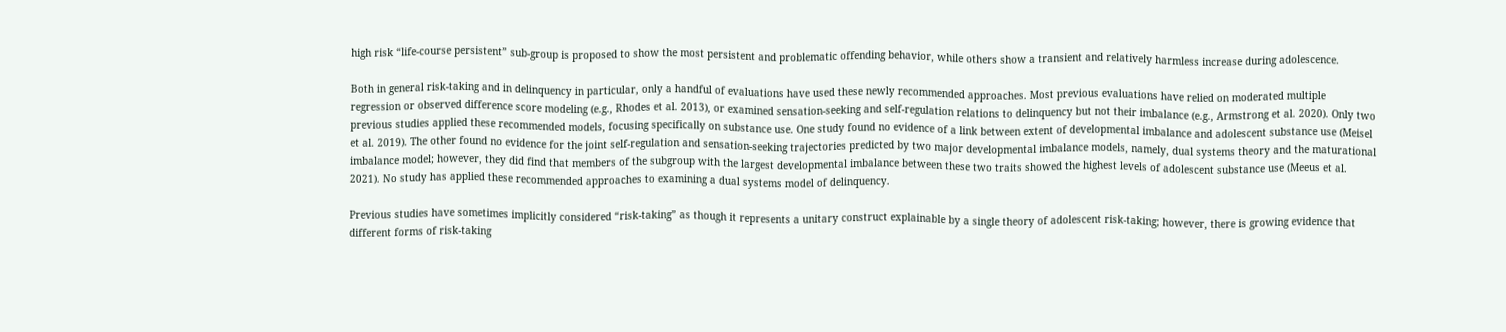high risk “life-course persistent” sub-group is proposed to show the most persistent and problematic offending behavior, while others show a transient and relatively harmless increase during adolescence.

Both in general risk-taking and in delinquency in particular, only a handful of evaluations have used these newly recommended approaches. Most previous evaluations have relied on moderated multiple regression or observed difference score modeling (e.g., Rhodes et al. 2013), or examined sensation-seeking and self-regulation relations to delinquency but not their imbalance (e.g., Armstrong et al. 2020). Only two previous studies applied these recommended models, focusing specifically on substance use. One study found no evidence of a link between extent of developmental imbalance and adolescent substance use (Meisel et al. 2019). The other found no evidence for the joint self-regulation and sensation-seeking trajectories predicted by two major developmental imbalance models, namely, dual systems theory and the maturational imbalance model; however, they did find that members of the subgroup with the largest developmental imbalance between these two traits showed the highest levels of adolescent substance use (Meeus et al. 2021). No study has applied these recommended approaches to examining a dual systems model of delinquency.

Previous studies have sometimes implicitly considered “risk-taking” as though it represents a unitary construct explainable by a single theory of adolescent risk-taking; however, there is growing evidence that different forms of risk-taking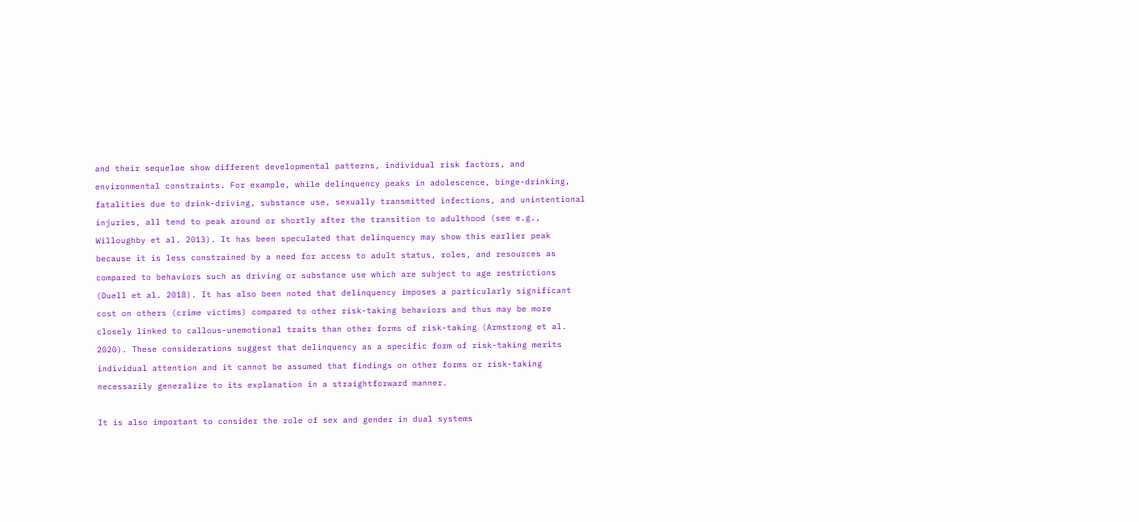and their sequelae show different developmental patterns, individual risk factors, and environmental constraints. For example, while delinquency peaks in adolescence, binge-drinking, fatalities due to drink-driving, substance use, sexually transmitted infections, and unintentional injuries, all tend to peak around or shortly after the transition to adulthood (see e.g., Willoughby et al. 2013). It has been speculated that delinquency may show this earlier peak because it is less constrained by a need for access to adult status, roles, and resources as compared to behaviors such as driving or substance use which are subject to age restrictions (Duell et al. 2018). It has also been noted that delinquency imposes a particularly significant cost on others (crime victims) compared to other risk-taking behaviors and thus may be more closely linked to callous-unemotional traits than other forms of risk-taking (Armstrong et al. 2020). These considerations suggest that delinquency as a specific form of risk-taking merits individual attention and it cannot be assumed that findings on other forms or risk-taking necessarily generalize to its explanation in a straightforward manner.

It is also important to consider the role of sex and gender in dual systems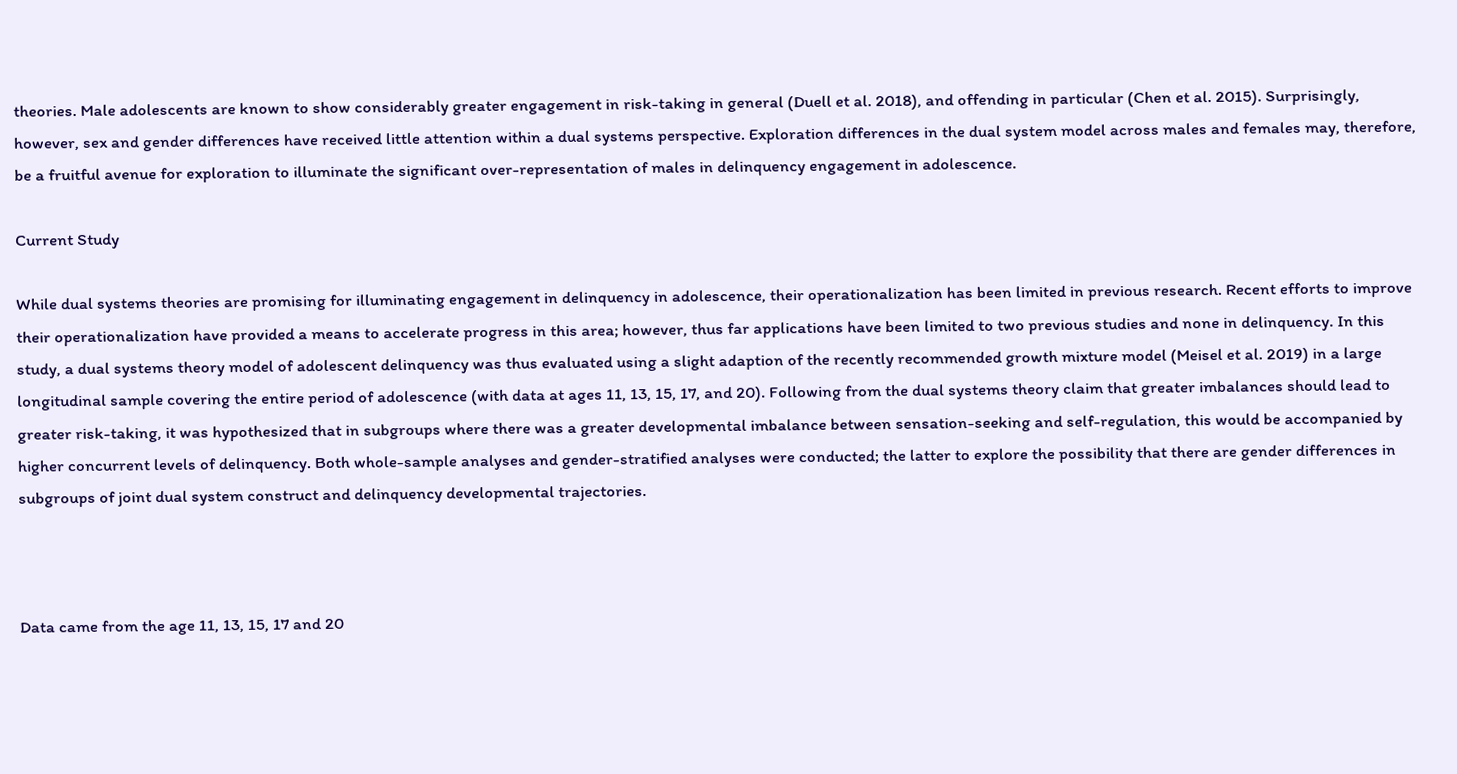theories. Male adolescents are known to show considerably greater engagement in risk-taking in general (Duell et al. 2018), and offending in particular (Chen et al. 2015). Surprisingly, however, sex and gender differences have received little attention within a dual systems perspective. Exploration differences in the dual system model across males and females may, therefore, be a fruitful avenue for exploration to illuminate the significant over-representation of males in delinquency engagement in adolescence.

Current Study

While dual systems theories are promising for illuminating engagement in delinquency in adolescence, their operationalization has been limited in previous research. Recent efforts to improve their operationalization have provided a means to accelerate progress in this area; however, thus far applications have been limited to two previous studies and none in delinquency. In this study, a dual systems theory model of adolescent delinquency was thus evaluated using a slight adaption of the recently recommended growth mixture model (Meisel et al. 2019) in a large longitudinal sample covering the entire period of adolescence (with data at ages 11, 13, 15, 17, and 20). Following from the dual systems theory claim that greater imbalances should lead to greater risk-taking, it was hypothesized that in subgroups where there was a greater developmental imbalance between sensation-seeking and self-regulation, this would be accompanied by higher concurrent levels of delinquency. Both whole-sample analyses and gender-stratified analyses were conducted; the latter to explore the possibility that there are gender differences in subgroups of joint dual system construct and delinquency developmental trajectories.



Data came from the age 11, 13, 15, 17 and 20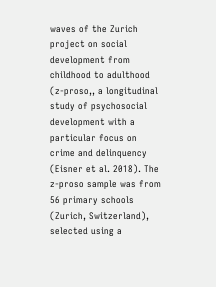waves of the Zurich project on social development from childhood to adulthood (z-proso,, a longitudinal study of psychosocial development with a particular focus on crime and delinquency (Eisner et al. 2018). The z-proso sample was from 56 primary schools (Zurich, Switzerland), selected using a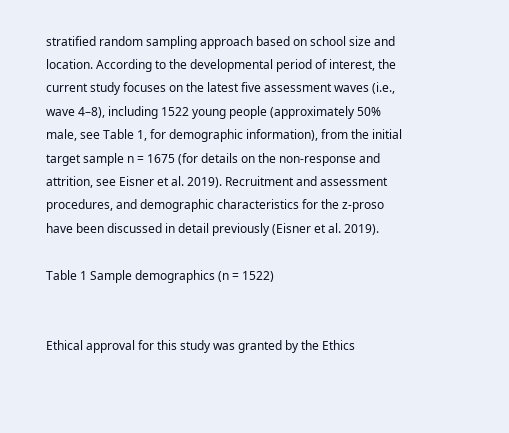stratified random sampling approach based on school size and location. According to the developmental period of interest, the current study focuses on the latest five assessment waves (i.e., wave 4–8), including 1522 young people (approximately 50% male, see Table 1, for demographic information), from the initial target sample n = 1675 (for details on the non-response and attrition, see Eisner et al. 2019). Recruitment and assessment procedures, and demographic characteristics for the z-proso have been discussed in detail previously (Eisner et al. 2019).

Table 1 Sample demographics (n = 1522)


Ethical approval for this study was granted by the Ethics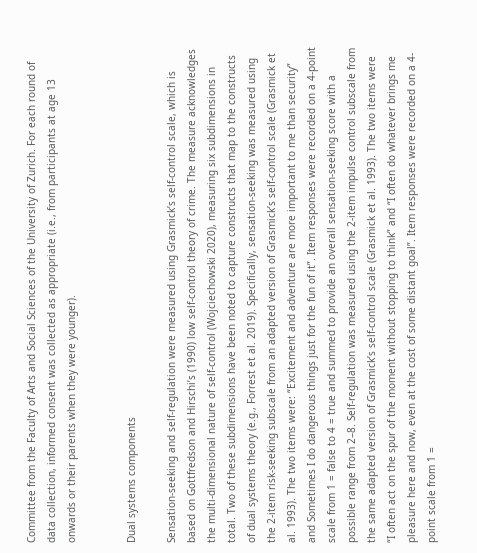Committee from the Faculty of Arts and Social Sciences of the University of Zurich. For each round of data collection, informed consent was collected as appropriate (i.e., from participants at age 13 onwards or their parents when they were younger).


Dual systems components

Sensation-seeking and self-regulation were measured using Grasmick’s self-control scale, which is based on Gottfredson and Hirschi’s (1990) low self-control theory of crime. The measure acknowledges the multi-dimensional nature of self-control (Wojciechowski 2020), measuring six subdimensions in total. Two of these subdimensions have been noted to capture constructs that map to the constructs of dual systems theory (e.g., Forrest et al. 2019). Specifically, sensation-seeking was measured using the 2-item risk-seeking subscale from an adapted version of Grasmick’s self-control scale (Grasmick et al. 1993). The two items were: “Excitement and adventure are more important to me than security” and Sometimes I do dangerous things just for the fun of it”. Item responses were recorded on a 4-point scale from 1 = false to 4 = true and summed to provide an overall sensation-seeking score with a possible range from 2–8. Self-regulation was measured using the 2-item impulse control subscale from the same adapted version of Grasmick’s self-control scale (Grasmick et al. 1993). The two items were “I often act on the spur of the moment without stopping to think” and “I often do whatever brings me pleasure here and now, even at the cost of some distant goal”. Item responses were recorded on a 4-point scale from 1 =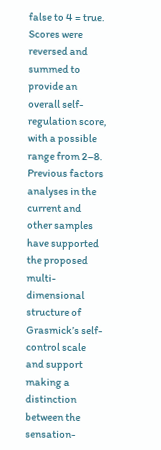false to 4 = true. Scores were reversed and summed to provide an overall self-regulation score, with a possible range from 2–8. Previous factors analyses in the current and other samples have supported the proposed multi-dimensional structure of Grasmick’s self-control scale and support making a distinction between the sensation-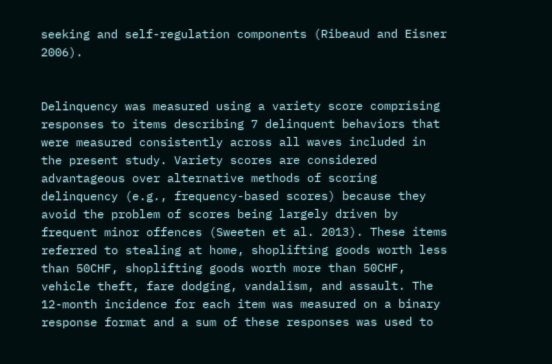seeking and self-regulation components (Ribeaud and Eisner 2006).


Delinquency was measured using a variety score comprising responses to items describing 7 delinquent behaviors that were measured consistently across all waves included in the present study. Variety scores are considered advantageous over alternative methods of scoring delinquency (e.g., frequency-based scores) because they avoid the problem of scores being largely driven by frequent minor offences (Sweeten et al. 2013). These items referred to stealing at home, shoplifting goods worth less than 50CHF, shoplifting goods worth more than 50CHF, vehicle theft, fare dodging, vandalism, and assault. The 12-month incidence for each item was measured on a binary response format and a sum of these responses was used to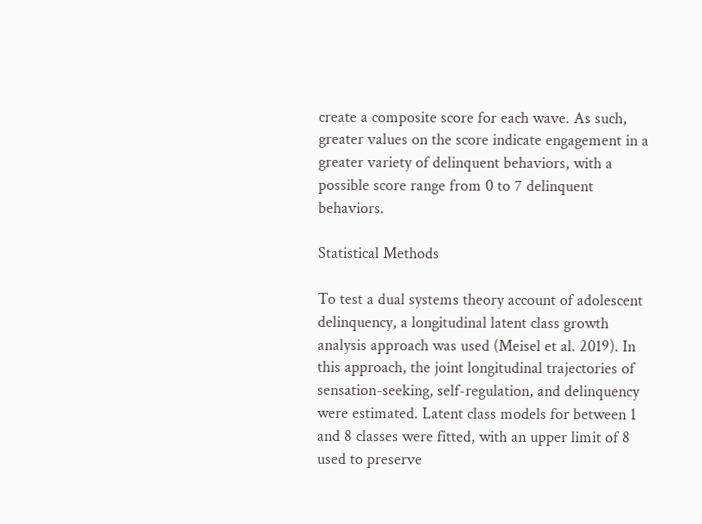create a composite score for each wave. As such, greater values on the score indicate engagement in a greater variety of delinquent behaviors, with a possible score range from 0 to 7 delinquent behaviors.

Statistical Methods

To test a dual systems theory account of adolescent delinquency, a longitudinal latent class growth analysis approach was used (Meisel et al. 2019). In this approach, the joint longitudinal trajectories of sensation-seeking, self-regulation, and delinquency were estimated. Latent class models for between 1 and 8 classes were fitted, with an upper limit of 8 used to preserve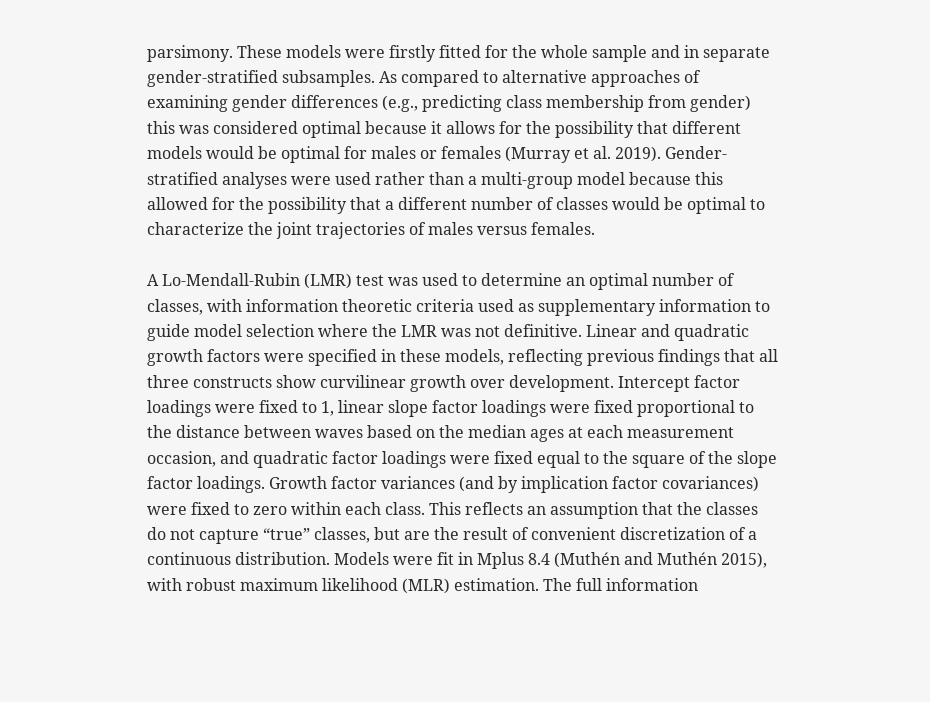parsimony. These models were firstly fitted for the whole sample and in separate gender-stratified subsamples. As compared to alternative approaches of examining gender differences (e.g., predicting class membership from gender) this was considered optimal because it allows for the possibility that different models would be optimal for males or females (Murray et al. 2019). Gender-stratified analyses were used rather than a multi-group model because this allowed for the possibility that a different number of classes would be optimal to characterize the joint trajectories of males versus females.

A Lo-Mendall-Rubin (LMR) test was used to determine an optimal number of classes, with information theoretic criteria used as supplementary information to guide model selection where the LMR was not definitive. Linear and quadratic growth factors were specified in these models, reflecting previous findings that all three constructs show curvilinear growth over development. Intercept factor loadings were fixed to 1, linear slope factor loadings were fixed proportional to the distance between waves based on the median ages at each measurement occasion, and quadratic factor loadings were fixed equal to the square of the slope factor loadings. Growth factor variances (and by implication factor covariances) were fixed to zero within each class. This reflects an assumption that the classes do not capture “true” classes, but are the result of convenient discretization of a continuous distribution. Models were fit in Mplus 8.4 (Muthén and Muthén 2015), with robust maximum likelihood (MLR) estimation. The full information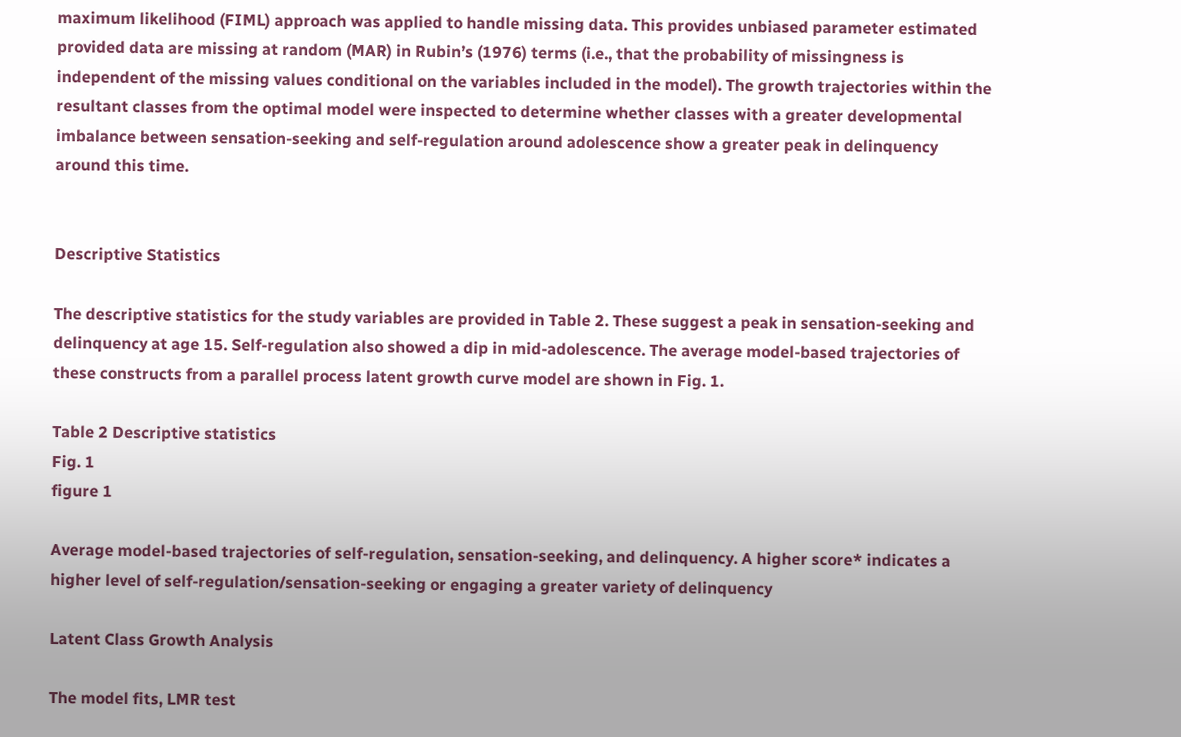maximum likelihood (FIML) approach was applied to handle missing data. This provides unbiased parameter estimated provided data are missing at random (MAR) in Rubin’s (1976) terms (i.e., that the probability of missingness is independent of the missing values conditional on the variables included in the model). The growth trajectories within the resultant classes from the optimal model were inspected to determine whether classes with a greater developmental imbalance between sensation-seeking and self-regulation around adolescence show a greater peak in delinquency around this time.


Descriptive Statistics

The descriptive statistics for the study variables are provided in Table 2. These suggest a peak in sensation-seeking and delinquency at age 15. Self-regulation also showed a dip in mid-adolescence. The average model-based trajectories of these constructs from a parallel process latent growth curve model are shown in Fig. 1.

Table 2 Descriptive statistics
Fig. 1
figure 1

Average model-based trajectories of self-regulation, sensation-seeking, and delinquency. A higher score* indicates a higher level of self-regulation/sensation-seeking or engaging a greater variety of delinquency

Latent Class Growth Analysis

The model fits, LMR test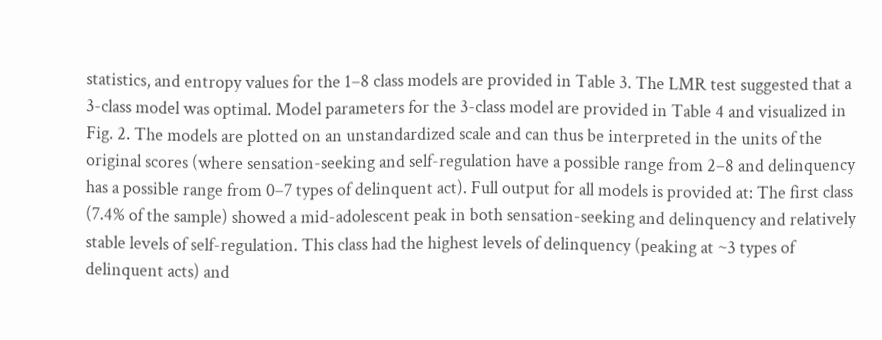statistics, and entropy values for the 1–8 class models are provided in Table 3. The LMR test suggested that a 3-class model was optimal. Model parameters for the 3-class model are provided in Table 4 and visualized in Fig. 2. The models are plotted on an unstandardized scale and can thus be interpreted in the units of the original scores (where sensation-seeking and self-regulation have a possible range from 2–8 and delinquency has a possible range from 0–7 types of delinquent act). Full output for all models is provided at: The first class (7.4% of the sample) showed a mid-adolescent peak in both sensation-seeking and delinquency and relatively stable levels of self-regulation. This class had the highest levels of delinquency (peaking at ~3 types of delinquent acts) and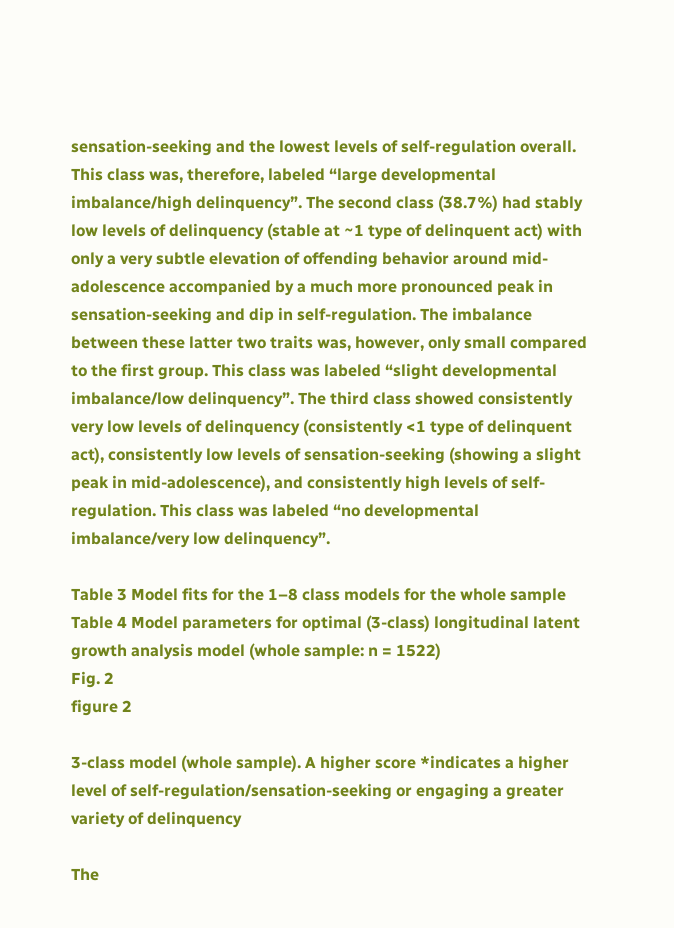sensation-seeking and the lowest levels of self-regulation overall. This class was, therefore, labeled “large developmental imbalance/high delinquency”. The second class (38.7%) had stably low levels of delinquency (stable at ~1 type of delinquent act) with only a very subtle elevation of offending behavior around mid-adolescence accompanied by a much more pronounced peak in sensation-seeking and dip in self-regulation. The imbalance between these latter two traits was, however, only small compared to the first group. This class was labeled “slight developmental imbalance/low delinquency”. The third class showed consistently very low levels of delinquency (consistently <1 type of delinquent act), consistently low levels of sensation-seeking (showing a slight peak in mid-adolescence), and consistently high levels of self-regulation. This class was labeled “no developmental imbalance/very low delinquency”.

Table 3 Model fits for the 1–8 class models for the whole sample
Table 4 Model parameters for optimal (3-class) longitudinal latent growth analysis model (whole sample: n = 1522)
Fig. 2
figure 2

3-class model (whole sample). A higher score *indicates a higher level of self-regulation/sensation-seeking or engaging a greater variety of delinquency

The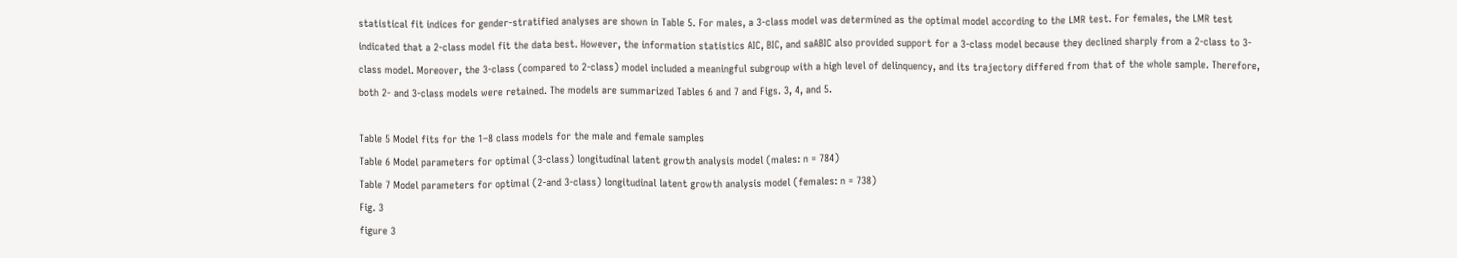statistical fit indices for gender-stratified analyses are shown in Table 5. For males, a 3-class model was determined as the optimal model according to the LMR test. For females, the LMR test indicated that a 2-class model fit the data best. However, the information statistics AIC, BIC, and saABIC also provided support for a 3-class model because they declined sharply from a 2-class to 3-class model. Moreover, the 3-class (compared to 2-class) model included a meaningful subgroup with a high level of delinquency, and its trajectory differed from that of the whole sample. Therefore, both 2- and 3-class models were retained. The models are summarized Tables 6 and 7 and Figs. 3, 4, and 5.

Table 5 Model fits for the 1–8 class models for the male and female samples
Table 6 Model parameters for optimal (3-class) longitudinal latent growth analysis model (males: n = 784)
Table 7 Model parameters for optimal (2-and 3-class) longitudinal latent growth analysis model (females: n = 738)
Fig. 3
figure 3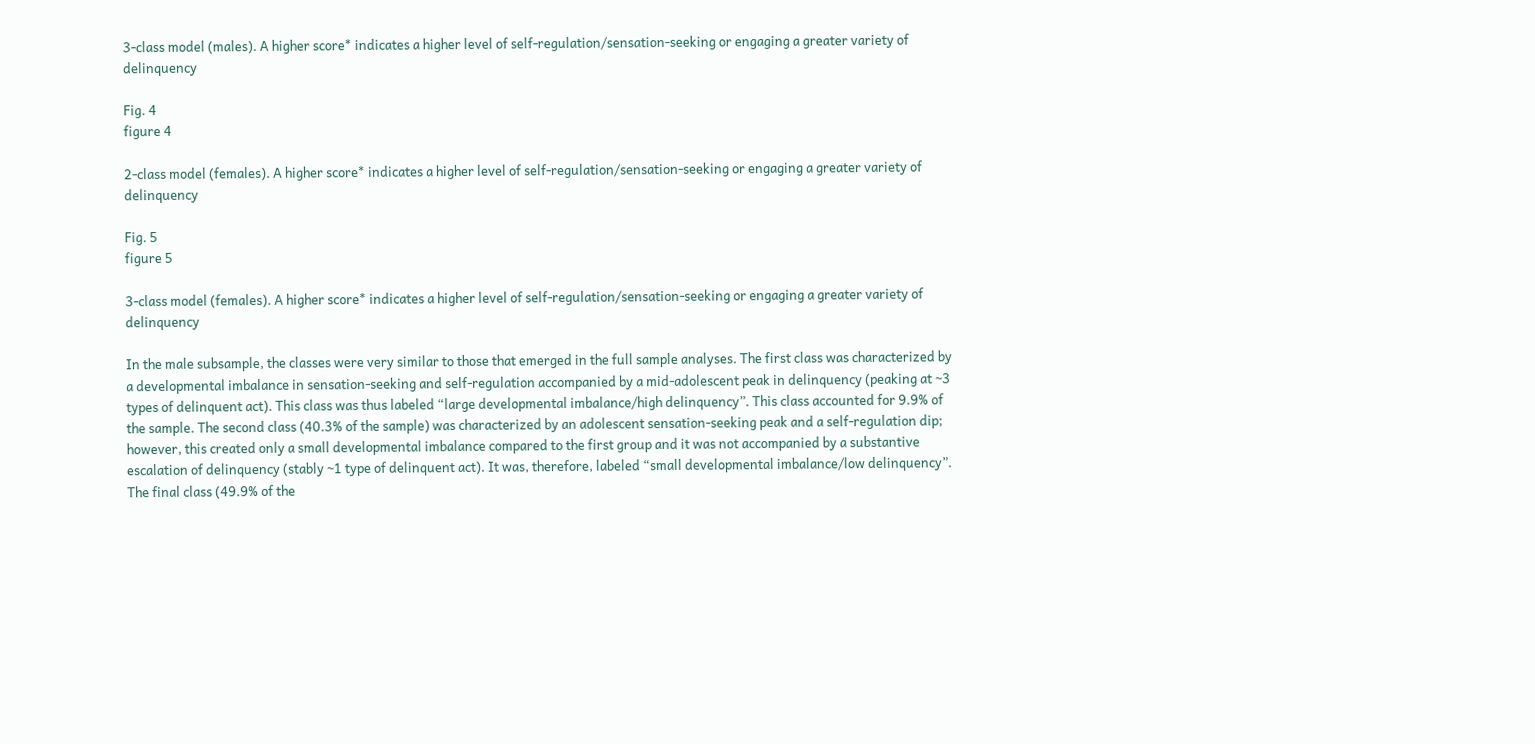3-class model (males). A higher score* indicates a higher level of self-regulation/sensation-seeking or engaging a greater variety of delinquency

Fig. 4
figure 4

2-class model (females). A higher score* indicates a higher level of self-regulation/sensation-seeking or engaging a greater variety of delinquency

Fig. 5
figure 5

3-class model (females). A higher score* indicates a higher level of self-regulation/sensation-seeking or engaging a greater variety of delinquency

In the male subsample, the classes were very similar to those that emerged in the full sample analyses. The first class was characterized by a developmental imbalance in sensation-seeking and self-regulation accompanied by a mid-adolescent peak in delinquency (peaking at ~3 types of delinquent act). This class was thus labeled “large developmental imbalance/high delinquency”. This class accounted for 9.9% of the sample. The second class (40.3% of the sample) was characterized by an adolescent sensation-seeking peak and a self-regulation dip; however, this created only a small developmental imbalance compared to the first group and it was not accompanied by a substantive escalation of delinquency (stably ~1 type of delinquent act). It was, therefore, labeled “small developmental imbalance/low delinquency”. The final class (49.9% of the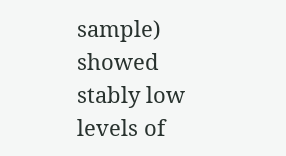sample) showed stably low levels of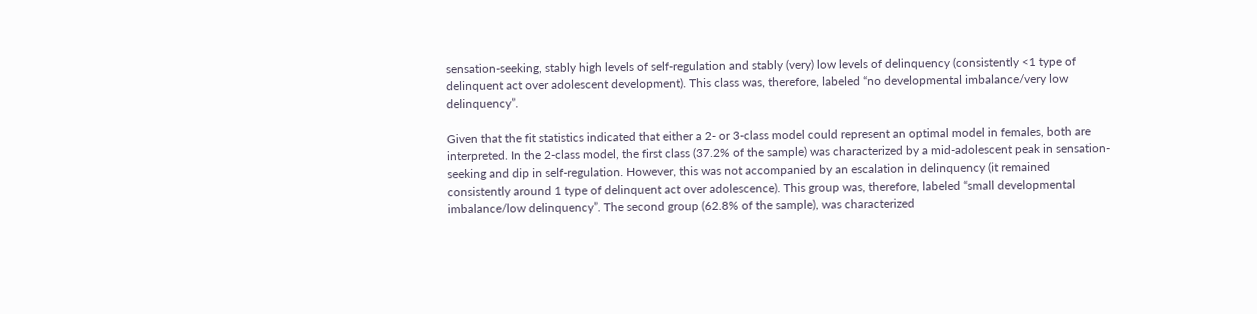sensation-seeking, stably high levels of self-regulation and stably (very) low levels of delinquency (consistently <1 type of delinquent act over adolescent development). This class was, therefore, labeled “no developmental imbalance/very low delinquency”.

Given that the fit statistics indicated that either a 2- or 3-class model could represent an optimal model in females, both are interpreted. In the 2-class model, the first class (37.2% of the sample) was characterized by a mid-adolescent peak in sensation-seeking and dip in self-regulation. However, this was not accompanied by an escalation in delinquency (it remained consistently around 1 type of delinquent act over adolescence). This group was, therefore, labeled “small developmental imbalance/low delinquency”. The second group (62.8% of the sample), was characterized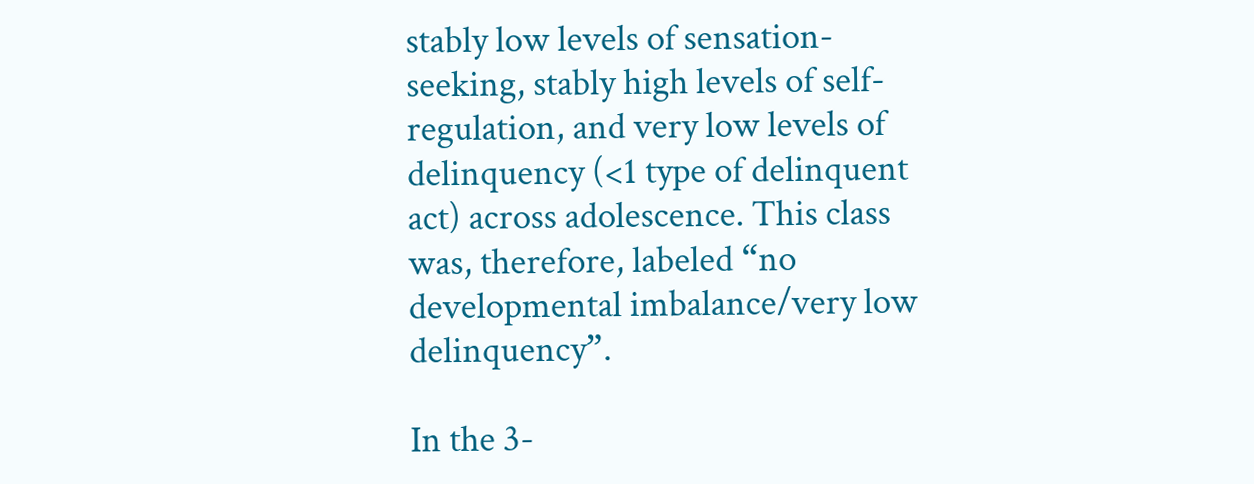stably low levels of sensation-seeking, stably high levels of self-regulation, and very low levels of delinquency (<1 type of delinquent act) across adolescence. This class was, therefore, labeled “no developmental imbalance/very low delinquency”.

In the 3-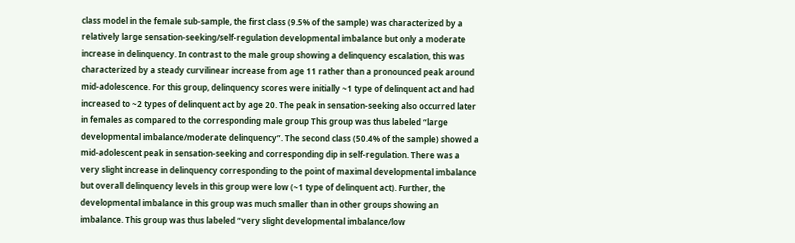class model in the female sub-sample, the first class (9.5% of the sample) was characterized by a relatively large sensation-seeking/self-regulation developmental imbalance but only a moderate increase in delinquency. In contrast to the male group showing a delinquency escalation, this was characterized by a steady curvilinear increase from age 11 rather than a pronounced peak around mid-adolescence. For this group, delinquency scores were initially ~1 type of delinquent act and had increased to ~2 types of delinquent act by age 20. The peak in sensation-seeking also occurred later in females as compared to the corresponding male group This group was thus labeled “large developmental imbalance/moderate delinquency”. The second class (50.4% of the sample) showed a mid-adolescent peak in sensation-seeking and corresponding dip in self-regulation. There was a very slight increase in delinquency corresponding to the point of maximal developmental imbalance but overall delinquency levels in this group were low (~1 type of delinquent act). Further, the developmental imbalance in this group was much smaller than in other groups showing an imbalance. This group was thus labeled “very slight developmental imbalance/low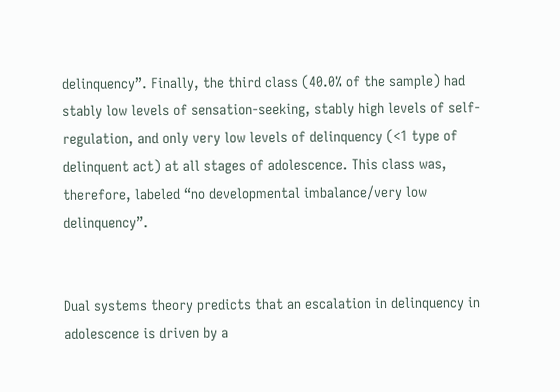delinquency”. Finally, the third class (40.0% of the sample) had stably low levels of sensation-seeking, stably high levels of self-regulation, and only very low levels of delinquency (<1 type of delinquent act) at all stages of adolescence. This class was, therefore, labeled “no developmental imbalance/very low delinquency”.


Dual systems theory predicts that an escalation in delinquency in adolescence is driven by a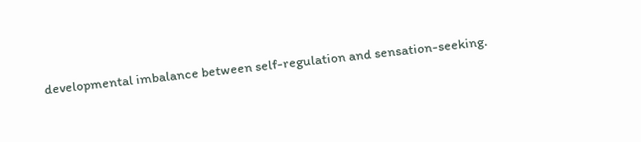developmental imbalance between self-regulation and sensation-seeking.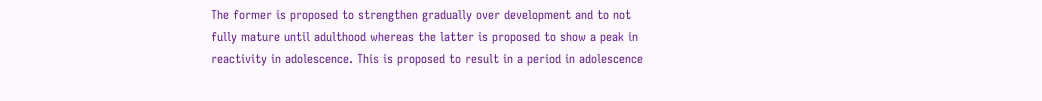The former is proposed to strengthen gradually over development and to not fully mature until adulthood whereas the latter is proposed to show a peak in reactivity in adolescence. This is proposed to result in a period in adolescence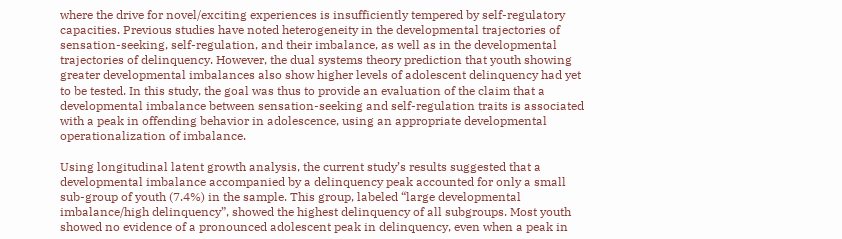where the drive for novel/exciting experiences is insufficiently tempered by self-regulatory capacities. Previous studies have noted heterogeneity in the developmental trajectories of sensation-seeking, self-regulation, and their imbalance, as well as in the developmental trajectories of delinquency. However, the dual systems theory prediction that youth showing greater developmental imbalances also show higher levels of adolescent delinquency had yet to be tested. In this study, the goal was thus to provide an evaluation of the claim that a developmental imbalance between sensation-seeking and self-regulation traits is associated with a peak in offending behavior in adolescence, using an appropriate developmental operationalization of imbalance.

Using longitudinal latent growth analysis, the current study’s results suggested that a developmental imbalance accompanied by a delinquency peak accounted for only a small sub-group of youth (7.4%) in the sample. This group, labeled “large developmental imbalance/high delinquency”, showed the highest delinquency of all subgroups. Most youth showed no evidence of a pronounced adolescent peak in delinquency, even when a peak in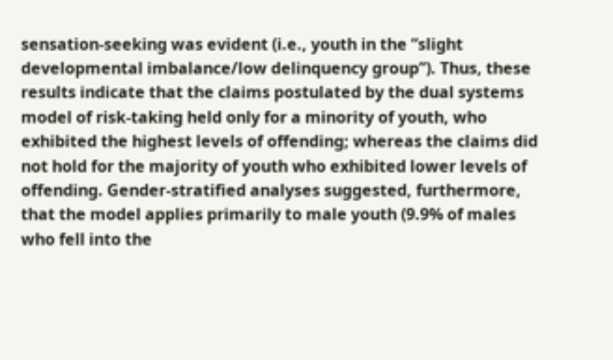sensation-seeking was evident (i.e., youth in the “slight developmental imbalance/low delinquency group”). Thus, these results indicate that the claims postulated by the dual systems model of risk-taking held only for a minority of youth, who exhibited the highest levels of offending; whereas the claims did not hold for the majority of youth who exhibited lower levels of offending. Gender-stratified analyses suggested, furthermore, that the model applies primarily to male youth (9.9% of males who fell into the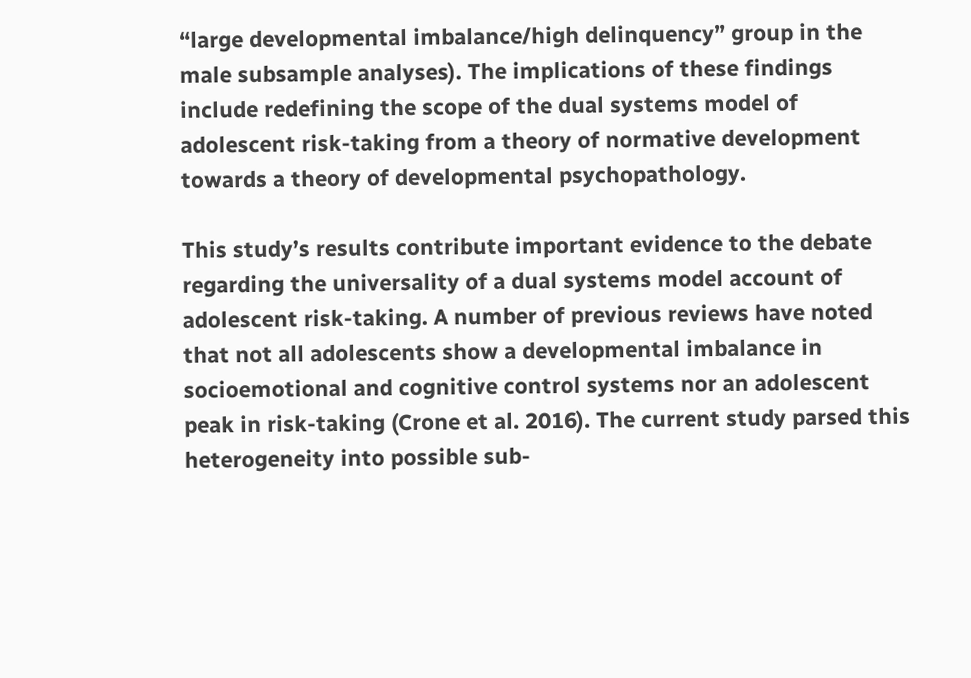“large developmental imbalance/high delinquency” group in the male subsample analyses). The implications of these findings include redefining the scope of the dual systems model of adolescent risk-taking from a theory of normative development towards a theory of developmental psychopathology.

This study’s results contribute important evidence to the debate regarding the universality of a dual systems model account of adolescent risk-taking. A number of previous reviews have noted that not all adolescents show a developmental imbalance in socioemotional and cognitive control systems nor an adolescent peak in risk-taking (Crone et al. 2016). The current study parsed this heterogeneity into possible sub-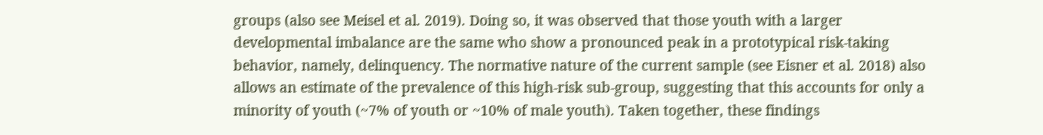groups (also see Meisel et al. 2019). Doing so, it was observed that those youth with a larger developmental imbalance are the same who show a pronounced peak in a prototypical risk-taking behavior, namely, delinquency. The normative nature of the current sample (see Eisner et al. 2018) also allows an estimate of the prevalence of this high-risk sub-group, suggesting that this accounts for only a minority of youth (~7% of youth or ~10% of male youth). Taken together, these findings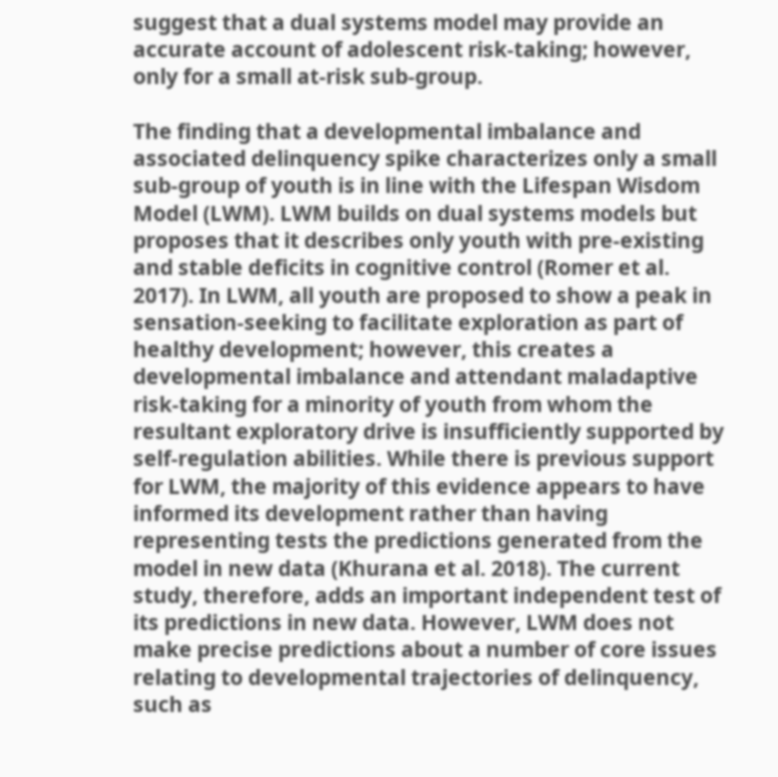suggest that a dual systems model may provide an accurate account of adolescent risk-taking; however, only for a small at-risk sub-group.

The finding that a developmental imbalance and associated delinquency spike characterizes only a small sub-group of youth is in line with the Lifespan Wisdom Model (LWM). LWM builds on dual systems models but proposes that it describes only youth with pre-existing and stable deficits in cognitive control (Romer et al. 2017). In LWM, all youth are proposed to show a peak in sensation-seeking to facilitate exploration as part of healthy development; however, this creates a developmental imbalance and attendant maladaptive risk-taking for a minority of youth from whom the resultant exploratory drive is insufficiently supported by self-regulation abilities. While there is previous support for LWM, the majority of this evidence appears to have informed its development rather than having representing tests the predictions generated from the model in new data (Khurana et al. 2018). The current study, therefore, adds an important independent test of its predictions in new data. However, LWM does not make precise predictions about a number of core issues relating to developmental trajectories of delinquency, such as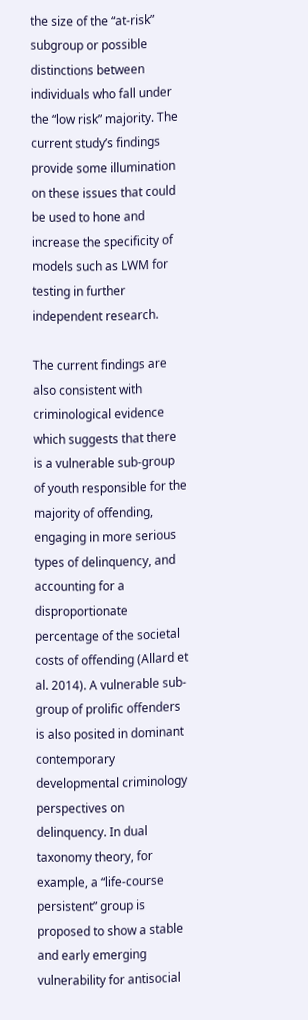the size of the “at-risk” subgroup or possible distinctions between individuals who fall under the “low risk” majority. The current study’s findings provide some illumination on these issues that could be used to hone and increase the specificity of models such as LWM for testing in further independent research.

The current findings are also consistent with criminological evidence which suggests that there is a vulnerable sub-group of youth responsible for the majority of offending, engaging in more serious types of delinquency, and accounting for a disproportionate percentage of the societal costs of offending (Allard et al. 2014). A vulnerable sub-group of prolific offenders is also posited in dominant contemporary developmental criminology perspectives on delinquency. In dual taxonomy theory, for example, a “life-course persistent” group is proposed to show a stable and early emerging vulnerability for antisocial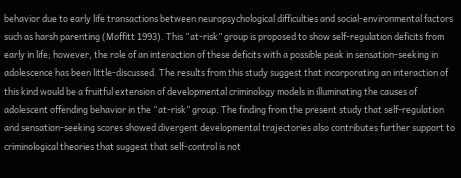behavior due to early life transactions between neuropsychological difficulties and social-environmental factors such as harsh parenting (Moffitt 1993). This “at-risk” group is proposed to show self-regulation deficits from early in life; however, the role of an interaction of these deficits with a possible peak in sensation-seeking in adolescence has been little-discussed. The results from this study suggest that incorporating an interaction of this kind would be a fruitful extension of developmental criminology models in illuminating the causes of adolescent offending behavior in the “at-risk” group. The finding from the present study that self-regulation and sensation-seeking scores showed divergent developmental trajectories also contributes further support to criminological theories that suggest that self-control is not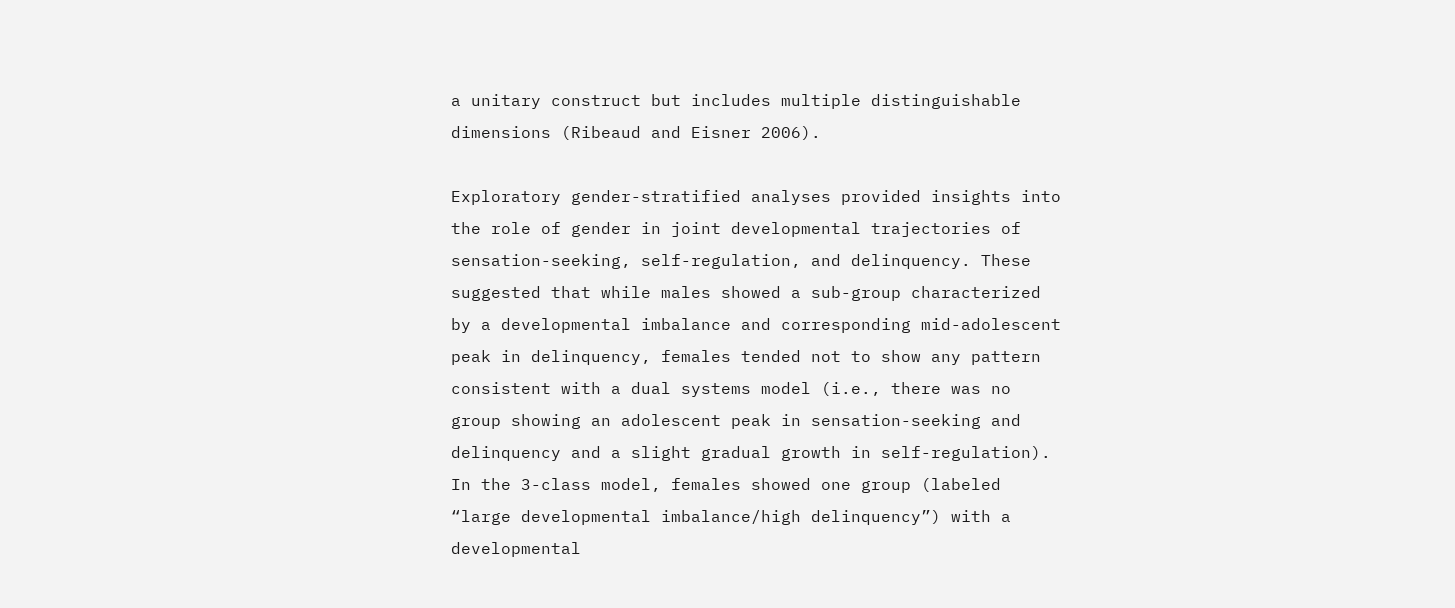a unitary construct but includes multiple distinguishable dimensions (Ribeaud and Eisner 2006).

Exploratory gender-stratified analyses provided insights into the role of gender in joint developmental trajectories of sensation-seeking, self-regulation, and delinquency. These suggested that while males showed a sub-group characterized by a developmental imbalance and corresponding mid-adolescent peak in delinquency, females tended not to show any pattern consistent with a dual systems model (i.e., there was no group showing an adolescent peak in sensation-seeking and delinquency and a slight gradual growth in self-regulation). In the 3-class model, females showed one group (labeled “large developmental imbalance/high delinquency”) with a developmental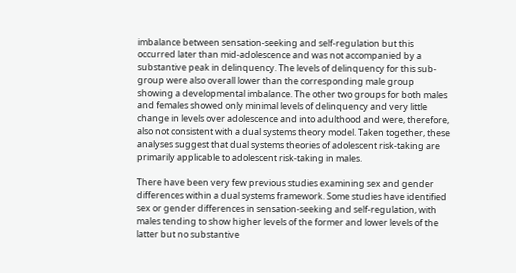imbalance between sensation-seeking and self-regulation but this occurred later than mid-adolescence and was not accompanied by a substantive peak in delinquency. The levels of delinquency for this sub-group were also overall lower than the corresponding male group showing a developmental imbalance. The other two groups for both males and females showed only minimal levels of delinquency and very little change in levels over adolescence and into adulthood and were, therefore, also not consistent with a dual systems theory model. Taken together, these analyses suggest that dual systems theories of adolescent risk-taking are primarily applicable to adolescent risk-taking in males.

There have been very few previous studies examining sex and gender differences within a dual systems framework. Some studies have identified sex or gender differences in sensation-seeking and self-regulation, with males tending to show higher levels of the former and lower levels of the latter but no substantive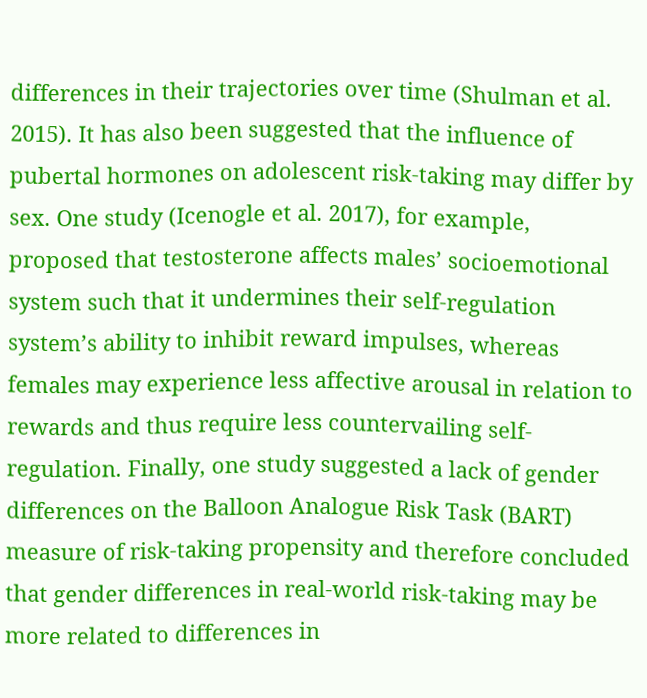differences in their trajectories over time (Shulman et al. 2015). It has also been suggested that the influence of pubertal hormones on adolescent risk-taking may differ by sex. One study (Icenogle et al. 2017), for example, proposed that testosterone affects males’ socioemotional system such that it undermines their self-regulation system’s ability to inhibit reward impulses, whereas females may experience less affective arousal in relation to rewards and thus require less countervailing self-regulation. Finally, one study suggested a lack of gender differences on the Balloon Analogue Risk Task (BART) measure of risk-taking propensity and therefore concluded that gender differences in real-world risk-taking may be more related to differences in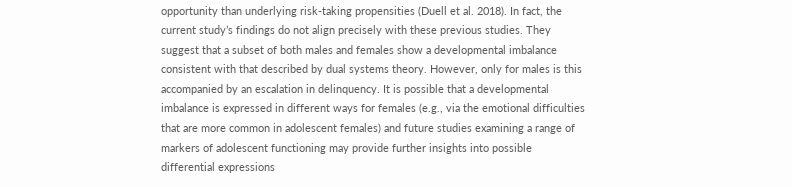opportunity than underlying risk-taking propensities (Duell et al. 2018). In fact, the current study’s findings do not align precisely with these previous studies. They suggest that a subset of both males and females show a developmental imbalance consistent with that described by dual systems theory. However, only for males is this accompanied by an escalation in delinquency. It is possible that a developmental imbalance is expressed in different ways for females (e.g., via the emotional difficulties that are more common in adolescent females) and future studies examining a range of markers of adolescent functioning may provide further insights into possible differential expressions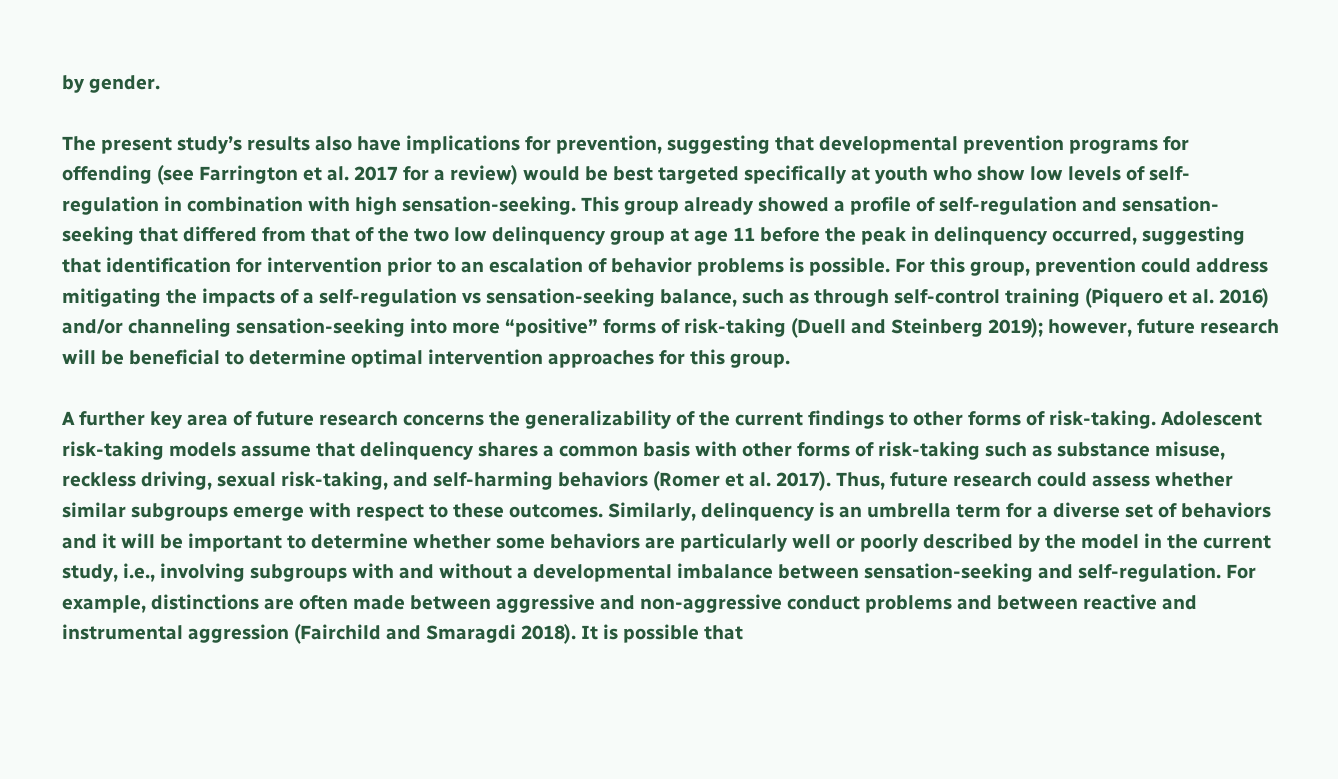by gender.

The present study’s results also have implications for prevention, suggesting that developmental prevention programs for offending (see Farrington et al. 2017 for a review) would be best targeted specifically at youth who show low levels of self-regulation in combination with high sensation-seeking. This group already showed a profile of self-regulation and sensation-seeking that differed from that of the two low delinquency group at age 11 before the peak in delinquency occurred, suggesting that identification for intervention prior to an escalation of behavior problems is possible. For this group, prevention could address mitigating the impacts of a self-regulation vs sensation-seeking balance, such as through self-control training (Piquero et al. 2016) and/or channeling sensation-seeking into more “positive” forms of risk-taking (Duell and Steinberg 2019); however, future research will be beneficial to determine optimal intervention approaches for this group.

A further key area of future research concerns the generalizability of the current findings to other forms of risk-taking. Adolescent risk-taking models assume that delinquency shares a common basis with other forms of risk-taking such as substance misuse, reckless driving, sexual risk-taking, and self-harming behaviors (Romer et al. 2017). Thus, future research could assess whether similar subgroups emerge with respect to these outcomes. Similarly, delinquency is an umbrella term for a diverse set of behaviors and it will be important to determine whether some behaviors are particularly well or poorly described by the model in the current study, i.e., involving subgroups with and without a developmental imbalance between sensation-seeking and self-regulation. For example, distinctions are often made between aggressive and non-aggressive conduct problems and between reactive and instrumental aggression (Fairchild and Smaragdi 2018). It is possible that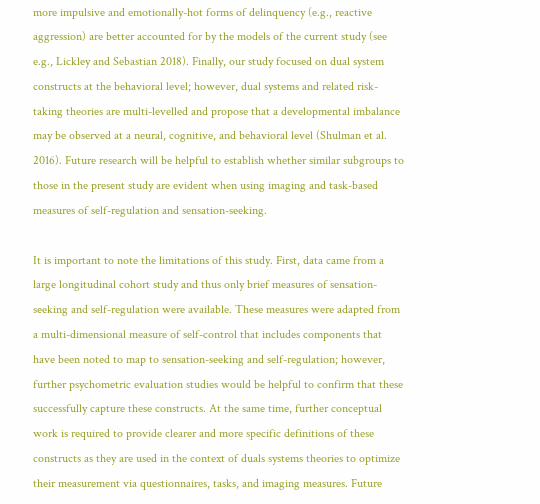more impulsive and emotionally-hot forms of delinquency (e.g., reactive aggression) are better accounted for by the models of the current study (see e.g., Lickley and Sebastian 2018). Finally, our study focused on dual system constructs at the behavioral level; however, dual systems and related risk-taking theories are multi-levelled and propose that a developmental imbalance may be observed at a neural, cognitive, and behavioral level (Shulman et al. 2016). Future research will be helpful to establish whether similar subgroups to those in the present study are evident when using imaging and task-based measures of self-regulation and sensation-seeking.

It is important to note the limitations of this study. First, data came from a large longitudinal cohort study and thus only brief measures of sensation-seeking and self-regulation were available. These measures were adapted from a multi-dimensional measure of self-control that includes components that have been noted to map to sensation-seeking and self-regulation; however, further psychometric evaluation studies would be helpful to confirm that these successfully capture these constructs. At the same time, further conceptual work is required to provide clearer and more specific definitions of these constructs as they are used in the context of duals systems theories to optimize their measurement via questionnaires, tasks, and imaging measures. Future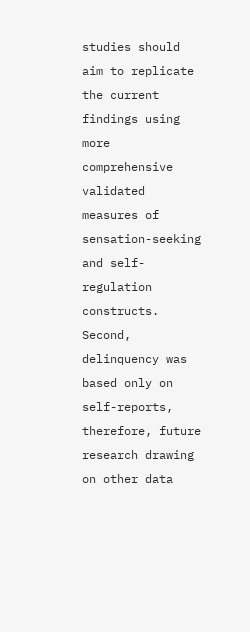studies should aim to replicate the current findings using more comprehensive validated measures of sensation-seeking and self-regulation constructs. Second, delinquency was based only on self-reports, therefore, future research drawing on other data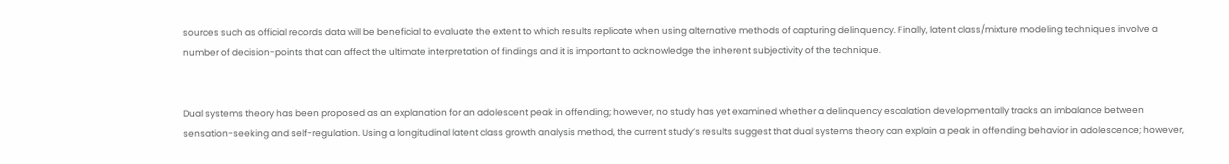sources such as official records data will be beneficial to evaluate the extent to which results replicate when using alternative methods of capturing delinquency. Finally, latent class/mixture modeling techniques involve a number of decision-points that can affect the ultimate interpretation of findings and it is important to acknowledge the inherent subjectivity of the technique.


Dual systems theory has been proposed as an explanation for an adolescent peak in offending; however, no study has yet examined whether a delinquency escalation developmentally tracks an imbalance between sensation-seeking and self-regulation. Using a longitudinal latent class growth analysis method, the current study’s results suggest that dual systems theory can explain a peak in offending behavior in adolescence; however,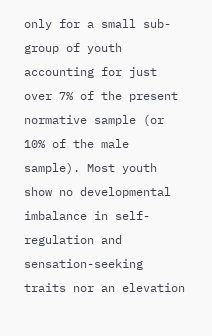only for a small sub-group of youth accounting for just over 7% of the present normative sample (or 10% of the male sample). Most youth show no developmental imbalance in self-regulation and sensation-seeking traits nor an elevation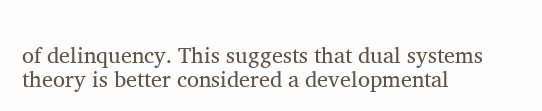of delinquency. This suggests that dual systems theory is better considered a developmental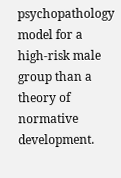psychopathology model for a high-risk male group than a theory of normative development.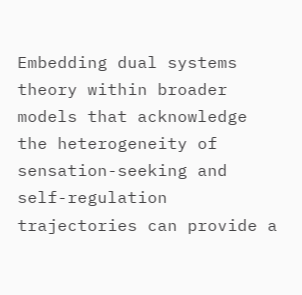Embedding dual systems theory within broader models that acknowledge the heterogeneity of sensation-seeking and self-regulation trajectories can provide a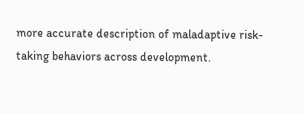more accurate description of maladaptive risk-taking behaviors across development.